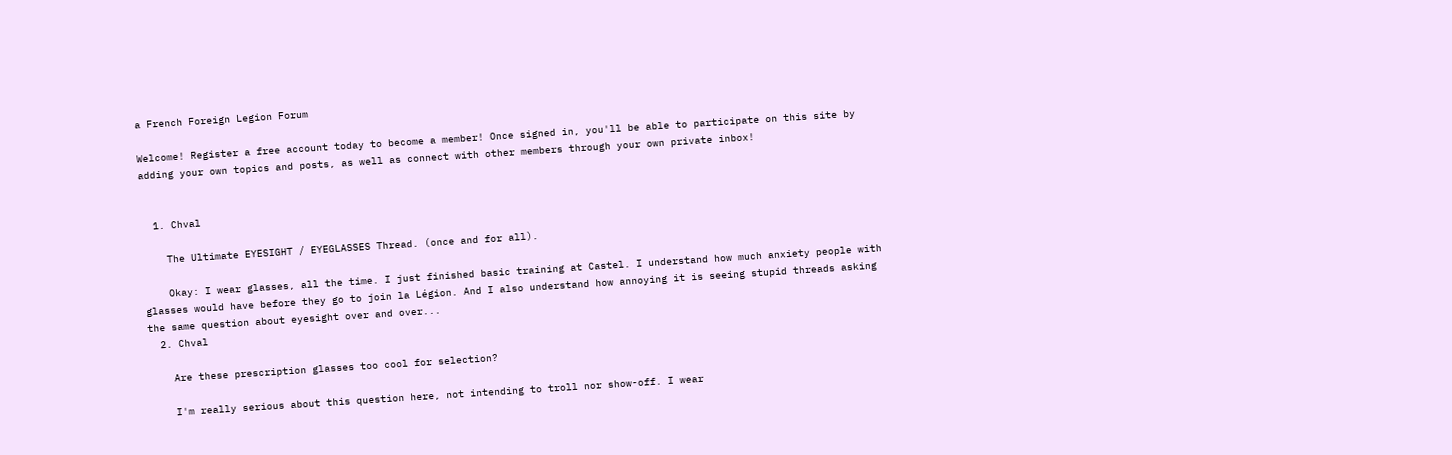a French Foreign Legion Forum

Welcome! Register a free account today to become a member! Once signed in, you'll be able to participate on this site by adding your own topics and posts, as well as connect with other members through your own private inbox!


  1. Chval

    The Ultimate EYESIGHT / EYEGLASSES Thread. (once and for all).

    Okay: I wear glasses, all the time. I just finished basic training at Castel. I understand how much anxiety people with glasses would have before they go to join la Légion. And I also understand how annoying it is seeing stupid threads asking the same question about eyesight over and over...
  2. Chval

    Are these prescription glasses too cool for selection?

    I'm really serious about this question here, not intending to troll nor show-off. I wear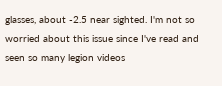glasses, about -2.5 near sighted. I'm not so worried about this issue since I've read and seen so many legion videos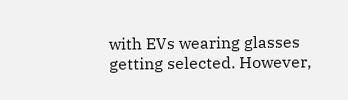with EVs wearing glasses getting selected. However,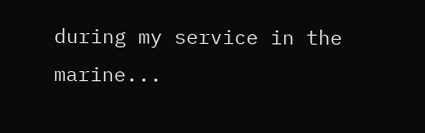during my service in the marine...